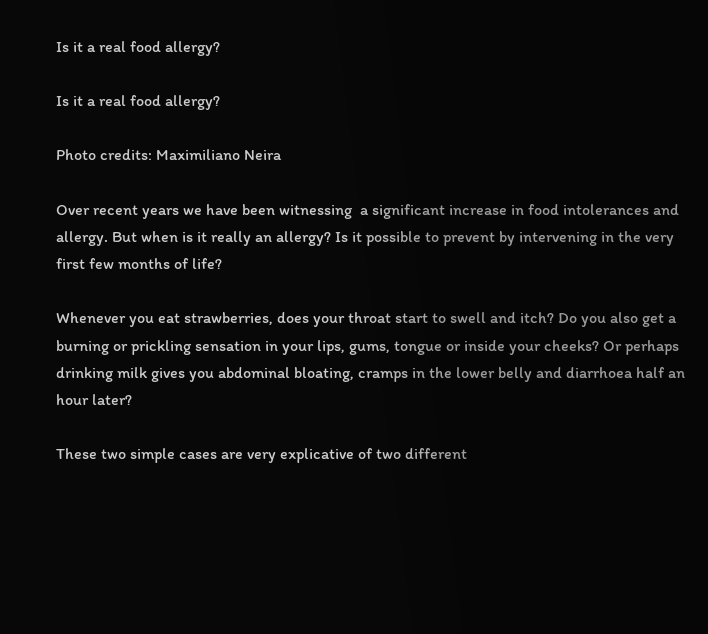Is it a real food allergy?

Is it a real food allergy?

Photo credits: Maximiliano Neira

Over recent years we have been witnessing  a significant increase in food intolerances and allergy. But when is it really an allergy? Is it possible to prevent by intervening in the very first few months of life?

Whenever you eat strawberries, does your throat start to swell and itch? Do you also get a burning or prickling sensation in your lips, gums, tongue or inside your cheeks? Or perhaps drinking milk gives you abdominal bloating, cramps in the lower belly and diarrhoea half an hour later?

These two simple cases are very explicative of two different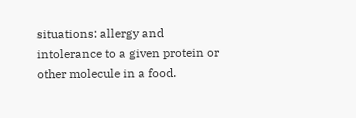situations: allergy and intolerance to a given protein or other molecule in a food.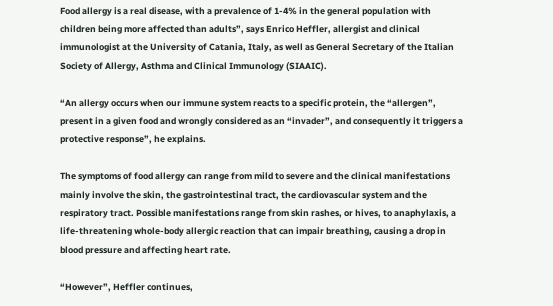Food allergy is a real disease, with a prevalence of 1-4% in the general population with children being more affected than adults”, says Enrico Heffler, allergist and clinical immunologist at the University of Catania, Italy, as well as General Secretary of the Italian Society of Allergy, Asthma and Clinical Immunology (SIAAIC).

“An allergy occurs when our immune system reacts to a specific protein, the “allergen”, present in a given food and wrongly considered as an “invader”, and consequently it triggers a protective response”, he explains.

The symptoms of food allergy can range from mild to severe and the clinical manifestations mainly involve the skin, the gastrointestinal tract, the cardiovascular system and the respiratory tract. Possible manifestations range from skin rashes, or hives, to anaphylaxis, a life-threatening whole-body allergic reaction that can impair breathing, causing a drop in blood pressure and affecting heart rate.

“However”, Heffler continues,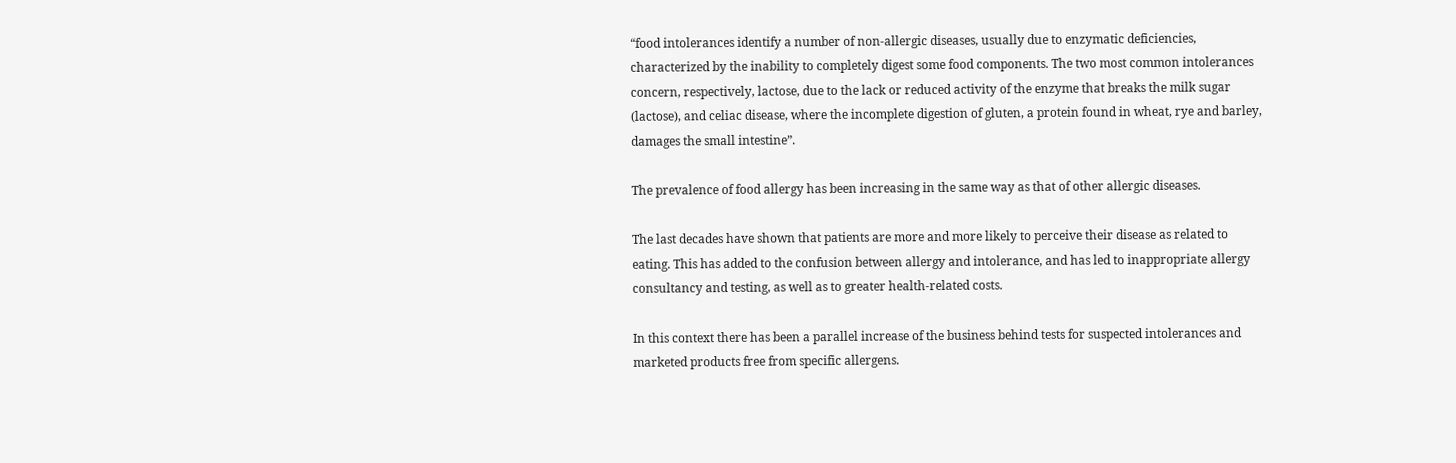“food intolerances identify a number of non-allergic diseases, usually due to enzymatic deficiencies, characterized by the inability to completely digest some food components. The two most common intolerances concern, respectively, lactose, due to the lack or reduced activity of the enzyme that breaks the milk sugar (lactose), and celiac disease, where the incomplete digestion of gluten, a protein found in wheat, rye and barley, damages the small intestine”.

The prevalence of food allergy has been increasing in the same way as that of other allergic diseases.

The last decades have shown that patients are more and more likely to perceive their disease as related to eating. This has added to the confusion between allergy and intolerance, and has led to inappropriate allergy consultancy and testing, as well as to greater health-related costs.

In this context there has been a parallel increase of the business behind tests for suspected intolerances and marketed products free from specific allergens.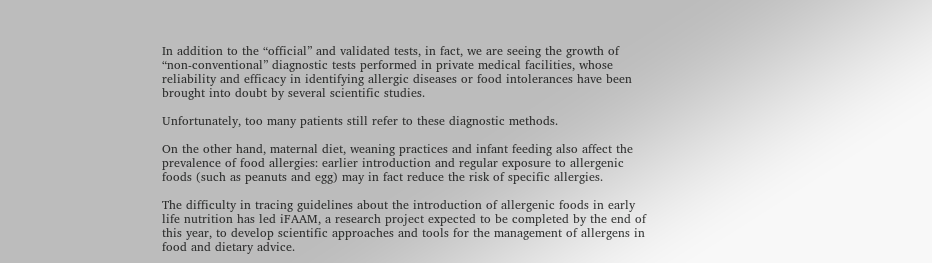In addition to the “official” and validated tests, in fact, we are seeing the growth of “non-conventional” diagnostic tests performed in private medical facilities, whose reliability and efficacy in identifying allergic diseases or food intolerances have been brought into doubt by several scientific studies.

Unfortunately, too many patients still refer to these diagnostic methods.

On the other hand, maternal diet, weaning practices and infant feeding also affect the prevalence of food allergies: earlier introduction and regular exposure to allergenic foods (such as peanuts and egg) may in fact reduce the risk of specific allergies.

The difficulty in tracing guidelines about the introduction of allergenic foods in early life nutrition has led iFAAM, a research project expected to be completed by the end of this year, to develop scientific approaches and tools for the management of allergens in food and dietary advice.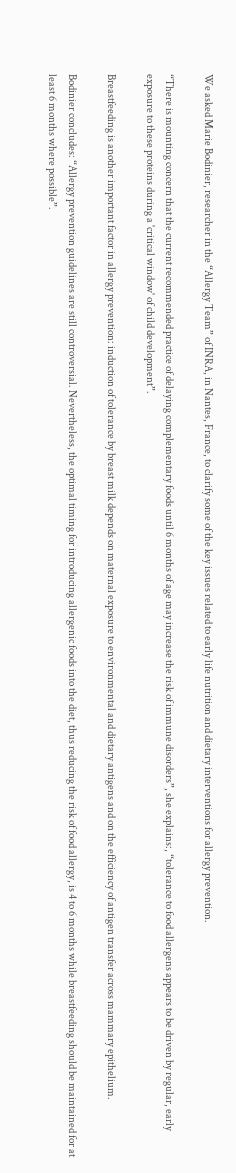We asked Marie Bodinier, researcher in the “Allergy Team” of INRA, in Nantes, France, to clarify some of the key issues related to early life nutrition and dietary interventions for allergy prevention.

“There is mounting concern that the current recommended practice of delaying complementary foods until 6 months of age may increase the risk of immune disorders”, she explains:, “tolerance to food allergens appears to be driven by regular, early exposure to these proteins during a 'critical window' of child development”.

Breastfeeding is another important factor in allergy prevention: induction of tolerance by breast milk depends on maternal exposure to environmental and dietary antigens and on the efficiency of antigen transfer across mammary epithelium.

Bodinier concludes: “Allergy prevention guidelines are still controversial. Nevertheless, the optimal timing for introducing allergenic foods into the diet, thus reducing the risk of food allergy, is 4 to 6 months while breastfeeding should be maintained for at least 6 months where possible”.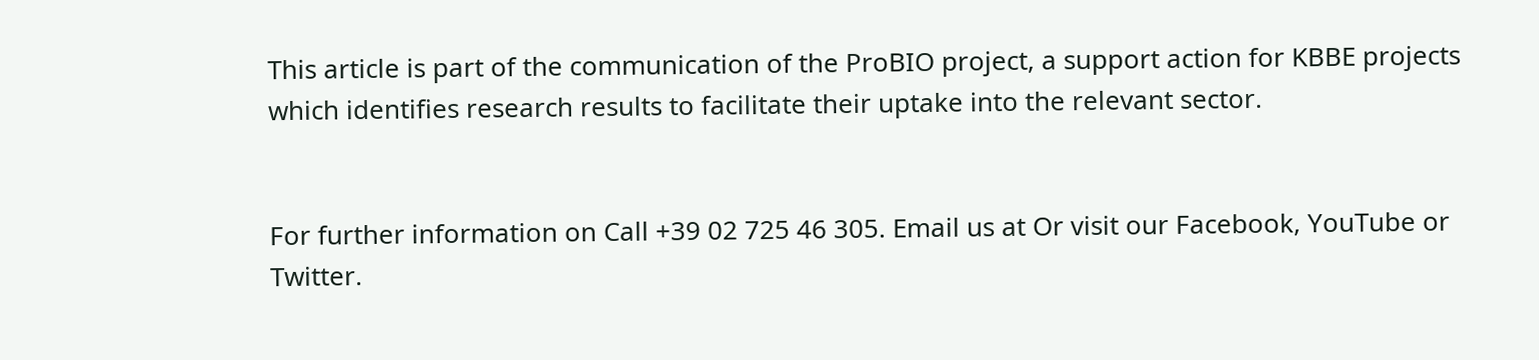This article is part of the communication of the ProBIO project, a support action for KBBE projects which identifies research results to facilitate their uptake into the relevant sector.


For further information on Call +39 02 725 46 305. Email us at Or visit our Facebook, YouTube or Twitter.